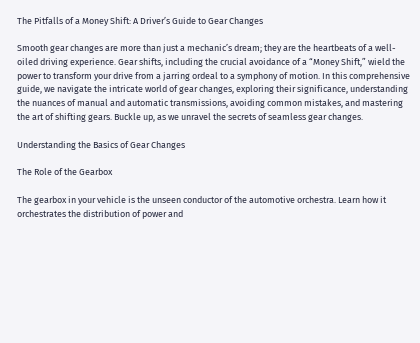The Pitfalls of a Money Shift: A Driver’s Guide to Gear Changes

Smooth gear changes are more than just a mechanic’s dream; they are the heartbeats of a well-oiled driving experience. Gear shifts, including the crucial avoidance of a “Money Shift,” wield the power to transform your drive from a jarring ordeal to a symphony of motion. In this comprehensive guide, we navigate the intricate world of gear changes, exploring their significance, understanding the nuances of manual and automatic transmissions, avoiding common mistakes, and mastering the art of shifting gears. Buckle up, as we unravel the secrets of seamless gear changes.

Understanding the Basics of Gear Changes

The Role of the Gearbox

The gearbox in your vehicle is the unseen conductor of the automotive orchestra. Learn how it orchestrates the distribution of power and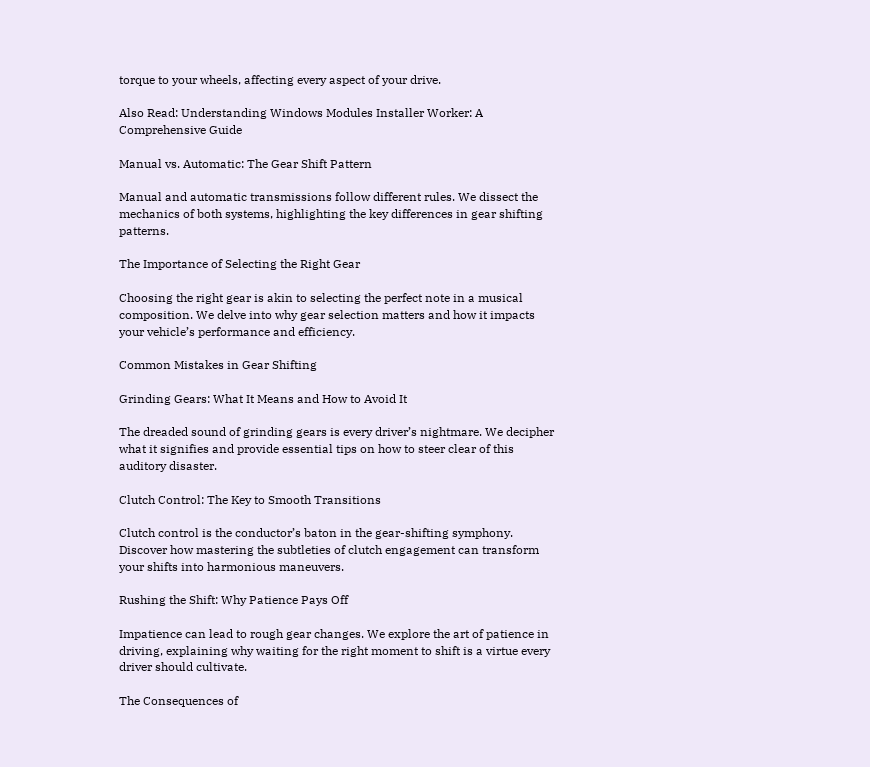torque to your wheels, affecting every aspect of your drive.

Also Read: Understanding Windows Modules Installer Worker: A Comprehensive Guide

Manual vs. Automatic: The Gear Shift Pattern

Manual and automatic transmissions follow different rules. We dissect the mechanics of both systems, highlighting the key differences in gear shifting patterns.

The Importance of Selecting the Right Gear

Choosing the right gear is akin to selecting the perfect note in a musical composition. We delve into why gear selection matters and how it impacts your vehicle’s performance and efficiency.

Common Mistakes in Gear Shifting

Grinding Gears: What It Means and How to Avoid It

The dreaded sound of grinding gears is every driver’s nightmare. We decipher what it signifies and provide essential tips on how to steer clear of this auditory disaster.

Clutch Control: The Key to Smooth Transitions

Clutch control is the conductor’s baton in the gear-shifting symphony. Discover how mastering the subtleties of clutch engagement can transform your shifts into harmonious maneuvers.

Rushing the Shift: Why Patience Pays Off

Impatience can lead to rough gear changes. We explore the art of patience in driving, explaining why waiting for the right moment to shift is a virtue every driver should cultivate.

The Consequences of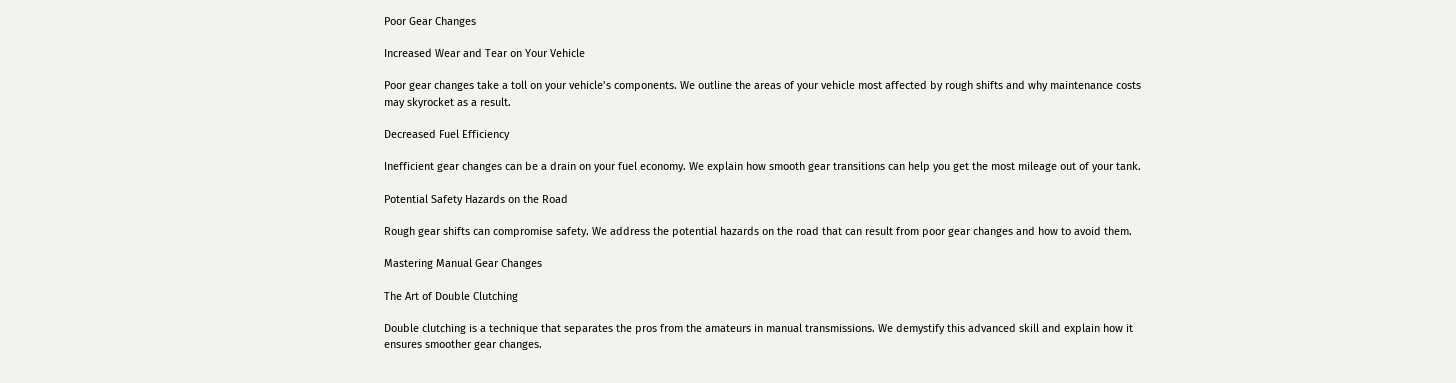Poor Gear Changes

Increased Wear and Tear on Your Vehicle

Poor gear changes take a toll on your vehicle’s components. We outline the areas of your vehicle most affected by rough shifts and why maintenance costs may skyrocket as a result.

Decreased Fuel Efficiency

Inefficient gear changes can be a drain on your fuel economy. We explain how smooth gear transitions can help you get the most mileage out of your tank.

Potential Safety Hazards on the Road

Rough gear shifts can compromise safety. We address the potential hazards on the road that can result from poor gear changes and how to avoid them.

Mastering Manual Gear Changes

The Art of Double Clutching

Double clutching is a technique that separates the pros from the amateurs in manual transmissions. We demystify this advanced skill and explain how it ensures smoother gear changes.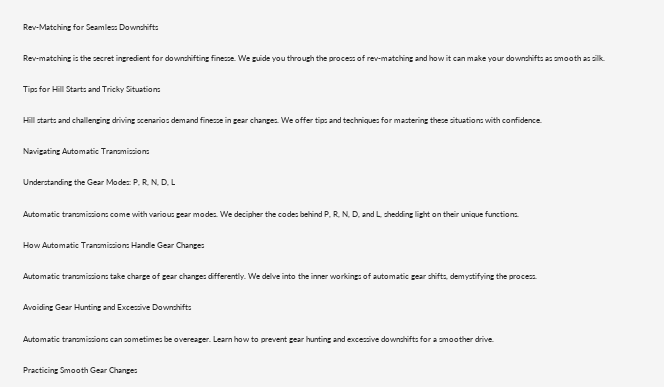Rev-Matching for Seamless Downshifts

Rev-matching is the secret ingredient for downshifting finesse. We guide you through the process of rev-matching and how it can make your downshifts as smooth as silk.

Tips for Hill Starts and Tricky Situations

Hill starts and challenging driving scenarios demand finesse in gear changes. We offer tips and techniques for mastering these situations with confidence.

Navigating Automatic Transmissions

Understanding the Gear Modes: P, R, N, D, L

Automatic transmissions come with various gear modes. We decipher the codes behind P, R, N, D, and L, shedding light on their unique functions.

How Automatic Transmissions Handle Gear Changes

Automatic transmissions take charge of gear changes differently. We delve into the inner workings of automatic gear shifts, demystifying the process.

Avoiding Gear Hunting and Excessive Downshifts

Automatic transmissions can sometimes be overeager. Learn how to prevent gear hunting and excessive downshifts for a smoother drive.

Practicing Smooth Gear Changes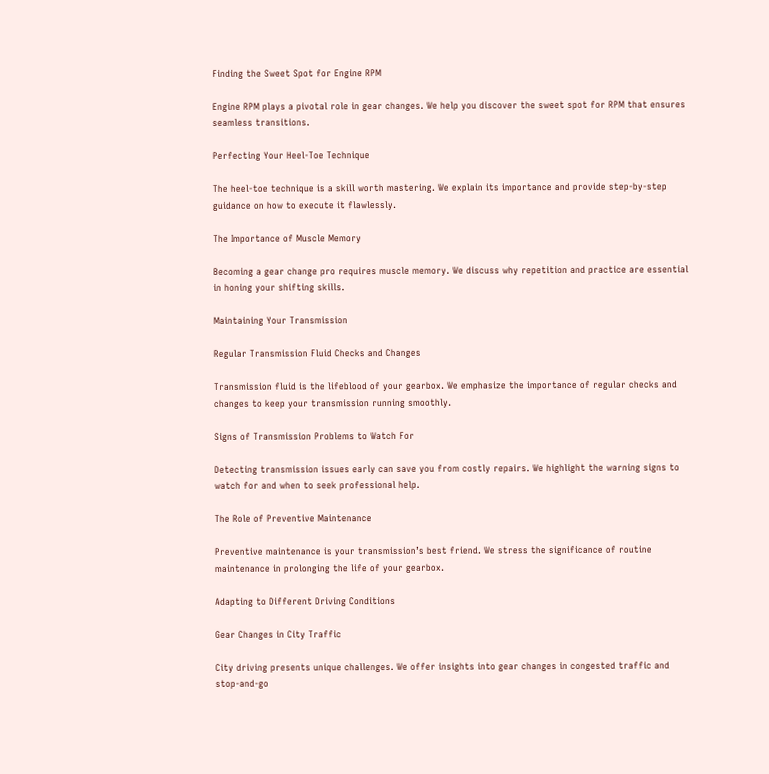Finding the Sweet Spot for Engine RPM

Engine RPM plays a pivotal role in gear changes. We help you discover the sweet spot for RPM that ensures seamless transitions.

Perfecting Your Heel-Toe Technique

The heel-toe technique is a skill worth mastering. We explain its importance and provide step-by-step guidance on how to execute it flawlessly.

The Importance of Muscle Memory

Becoming a gear change pro requires muscle memory. We discuss why repetition and practice are essential in honing your shifting skills.

Maintaining Your Transmission

Regular Transmission Fluid Checks and Changes

Transmission fluid is the lifeblood of your gearbox. We emphasize the importance of regular checks and changes to keep your transmission running smoothly.

Signs of Transmission Problems to Watch For

Detecting transmission issues early can save you from costly repairs. We highlight the warning signs to watch for and when to seek professional help.

The Role of Preventive Maintenance

Preventive maintenance is your transmission’s best friend. We stress the significance of routine maintenance in prolonging the life of your gearbox.

Adapting to Different Driving Conditions

Gear Changes in City Traffic

City driving presents unique challenges. We offer insights into gear changes in congested traffic and stop-and-go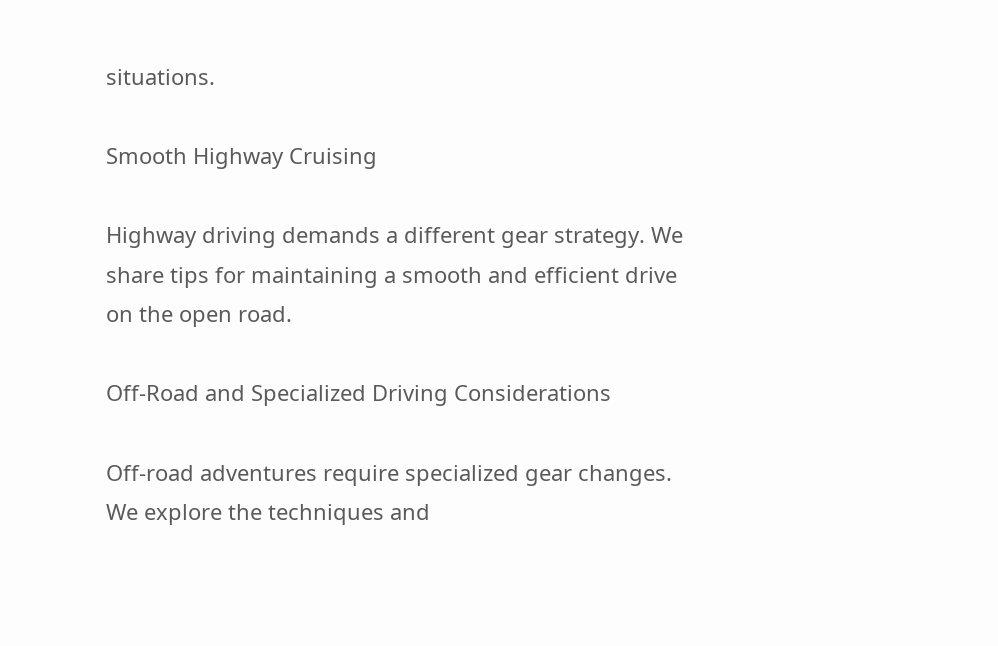situations.

Smooth Highway Cruising

Highway driving demands a different gear strategy. We share tips for maintaining a smooth and efficient drive on the open road.

Off-Road and Specialized Driving Considerations

Off-road adventures require specialized gear changes. We explore the techniques and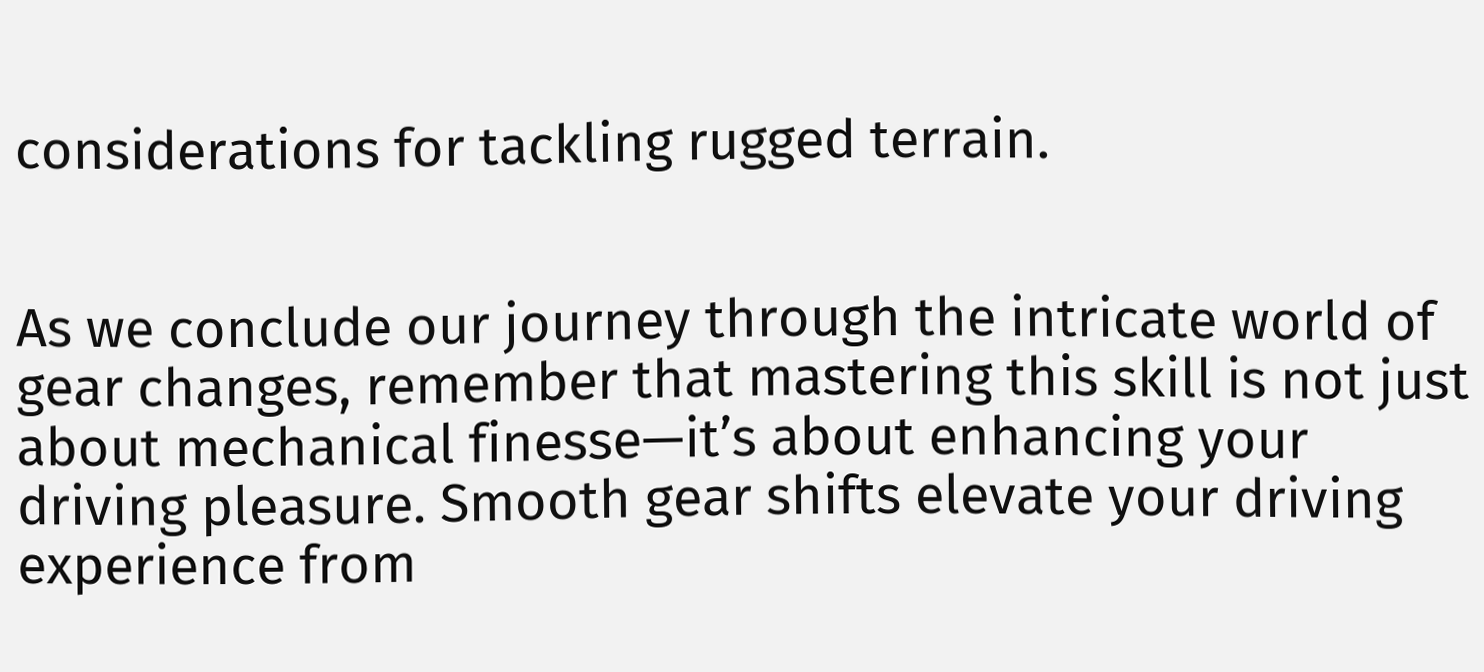considerations for tackling rugged terrain.


As we conclude our journey through the intricate world of gear changes, remember that mastering this skill is not just about mechanical finesse—it’s about enhancing your driving pleasure. Smooth gear shifts elevate your driving experience from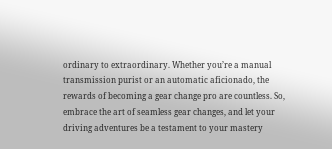ordinary to extraordinary. Whether you’re a manual transmission purist or an automatic aficionado, the rewards of becoming a gear change pro are countless. So, embrace the art of seamless gear changes, and let your driving adventures be a testament to your mastery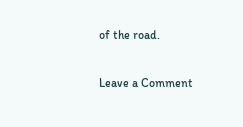of the road.

Leave a Comment